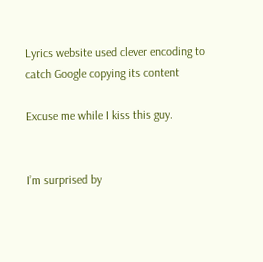Lyrics website used clever encoding to catch Google copying its content

Excuse me while I kiss this guy.


I’m surprised by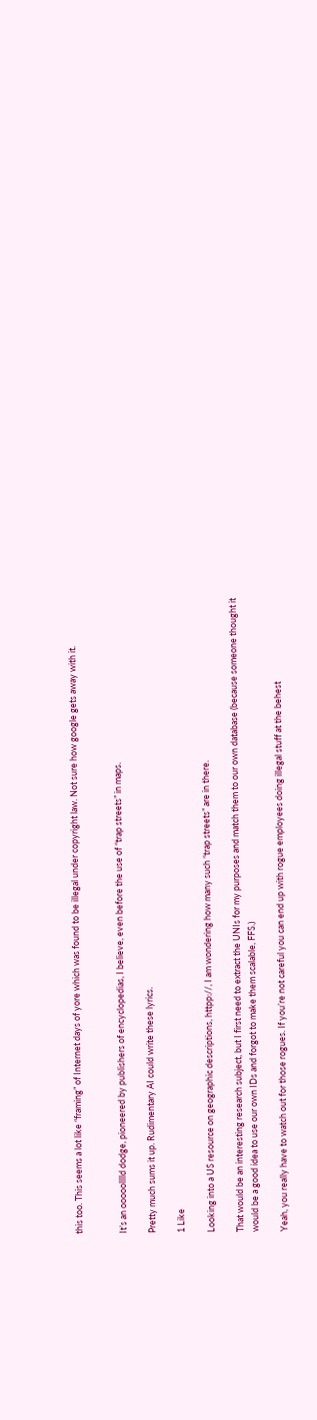this too. This seems a lot like “framing” of Internet days of yore which was found to be illegal under copyright law. Not sure how google gets away with it.


It’s an ooooolllld dodge, pioneered by publishers of encyclopedias, I believe, even before the use of “trap streets” in maps.

Pretty much sums it up. Rudimentary AI could write these lyrics.

1 Like

Looking into a US resource on geographic descriptions, httpp://, I am wondering how many such “trap streets” are in there.

That would be an interesting research subject, but I first need to extract the UNIs for my purposes and match them to our own database (because someone thought it would be a good idea to use our own IDs and forgot to make them scalable, FFS.)

Yeah, you really have to watch out for those rogues. If you’re not careful you can end up with rogue employees doing illegal stuff at the behest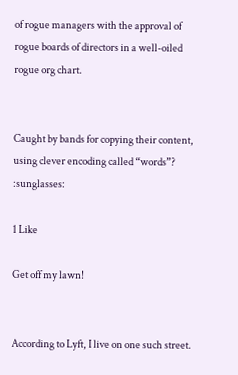of rogue managers with the approval of rogue boards of directors in a well-oiled rogue org chart.


Caught by bands for copying their content, using clever encoding called “words”? :sunglasses:

1 Like

Get off my lawn!


According to Lyft, I live on one such street.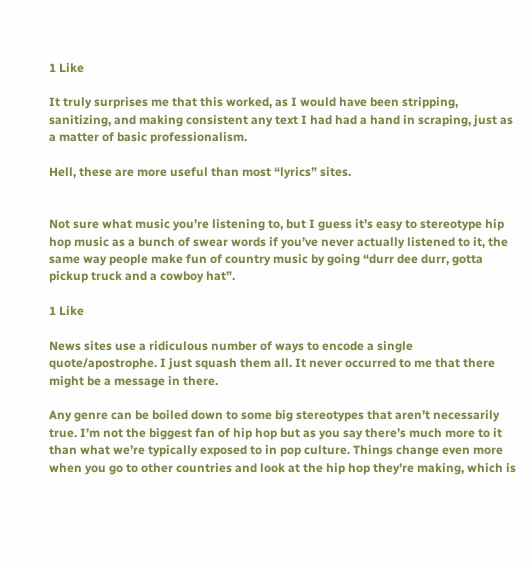1 Like

It truly surprises me that this worked, as I would have been stripping, sanitizing, and making consistent any text I had had a hand in scraping, just as a matter of basic professionalism.

Hell, these are more useful than most “lyrics” sites.


Not sure what music you’re listening to, but I guess it’s easy to stereotype hip hop music as a bunch of swear words if you’ve never actually listened to it, the same way people make fun of country music by going “durr dee durr, gotta pickup truck and a cowboy hat”.

1 Like

News sites use a ridiculous number of ways to encode a single quote/apostrophe. I just squash them all. It never occurred to me that there might be a message in there.

Any genre can be boiled down to some big stereotypes that aren’t necessarily true. I’m not the biggest fan of hip hop but as you say there’s much more to it than what we’re typically exposed to in pop culture. Things change even more when you go to other countries and look at the hip hop they’re making, which is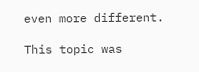even more different.

This topic was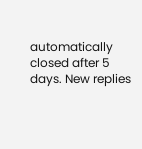automatically closed after 5 days. New replies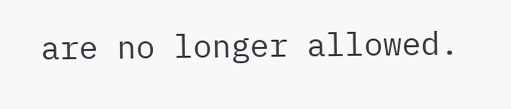are no longer allowed.